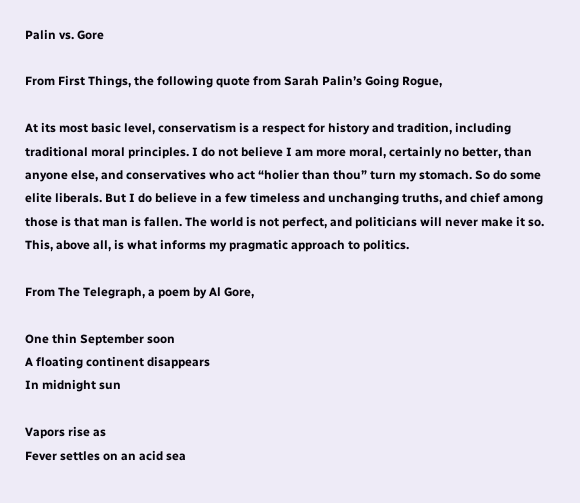Palin vs. Gore

From First Things, the following quote from Sarah Palin’s Going Rogue,

At its most basic level, conservatism is a respect for history and tradition, including traditional moral principles. I do not believe I am more moral, certainly no better, than anyone else, and conservatives who act “holier than thou” turn my stomach. So do some elite liberals. But I do believe in a few timeless and unchanging truths, and chief among those is that man is fallen. The world is not perfect, and politicians will never make it so. This, above all, is what informs my pragmatic approach to politics.

From The Telegraph, a poem by Al Gore,

One thin September soon
A floating continent disappears
In midnight sun

Vapors rise as
Fever settles on an acid sea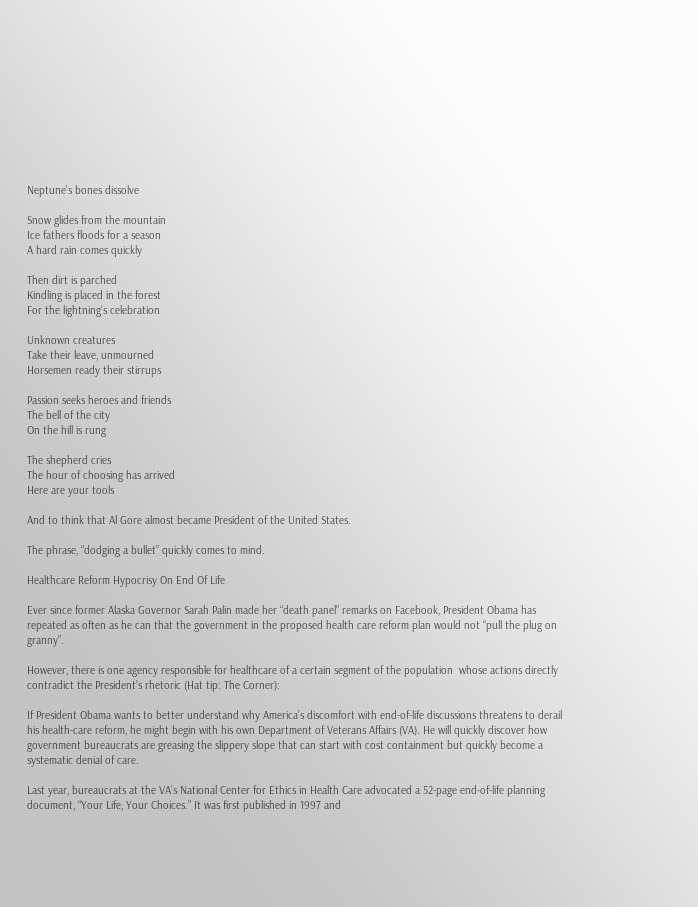Neptune’s bones dissolve

Snow glides from the mountain
Ice fathers floods for a season
A hard rain comes quickly

Then dirt is parched
Kindling is placed in the forest
For the lightning’s celebration

Unknown creatures
Take their leave, unmourned
Horsemen ready their stirrups

Passion seeks heroes and friends
The bell of the city
On the hill is rung

The shepherd cries
The hour of choosing has arrived
Here are your tools

And to think that Al Gore almost became President of the United States.

The phrase, “dodging a bullet” quickly comes to mind.

Healthcare Reform Hypocrisy On End Of Life

Ever since former Alaska Governor Sarah Palin made her “death panel” remarks on Facebook, President Obama has repeated as often as he can that the government in the proposed health care reform plan would not “pull the plug on granny”.

However, there is one agency responsible for healthcare of a certain segment of the population  whose actions directly contradict the President’s rhetoric (Hat tip: The Corner):

If President Obama wants to better understand why America’s discomfort with end-of-life discussions threatens to derail his health-care reform, he might begin with his own Department of Veterans Affairs (VA). He will quickly discover how government bureaucrats are greasing the slippery slope that can start with cost containment but quickly become a systematic denial of care.

Last year, bureaucrats at the VA’s National Center for Ethics in Health Care advocated a 52-page end-of-life planning document, “Your Life, Your Choices.” It was first published in 1997 and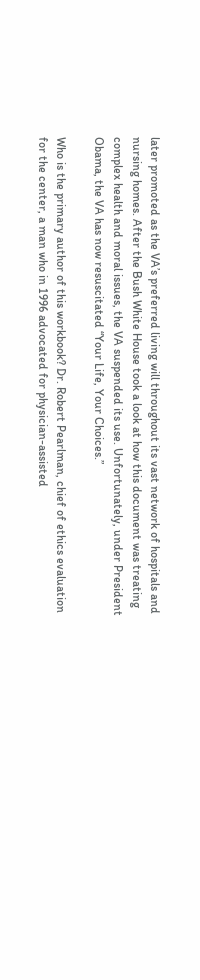later promoted as the VA’s preferred living will throughout its vast network of hospitals and nursing homes. After the Bush White House took a look at how this document was treating complex health and moral issues, the VA suspended its use. Unfortunately, under President Obama, the VA has now resuscitated “Your Life, Your Choices.”

Who is the primary author of this workbook? Dr. Robert Pearlman, chief of ethics evaluation for the center, a man who in 1996 advocated for physician-assisted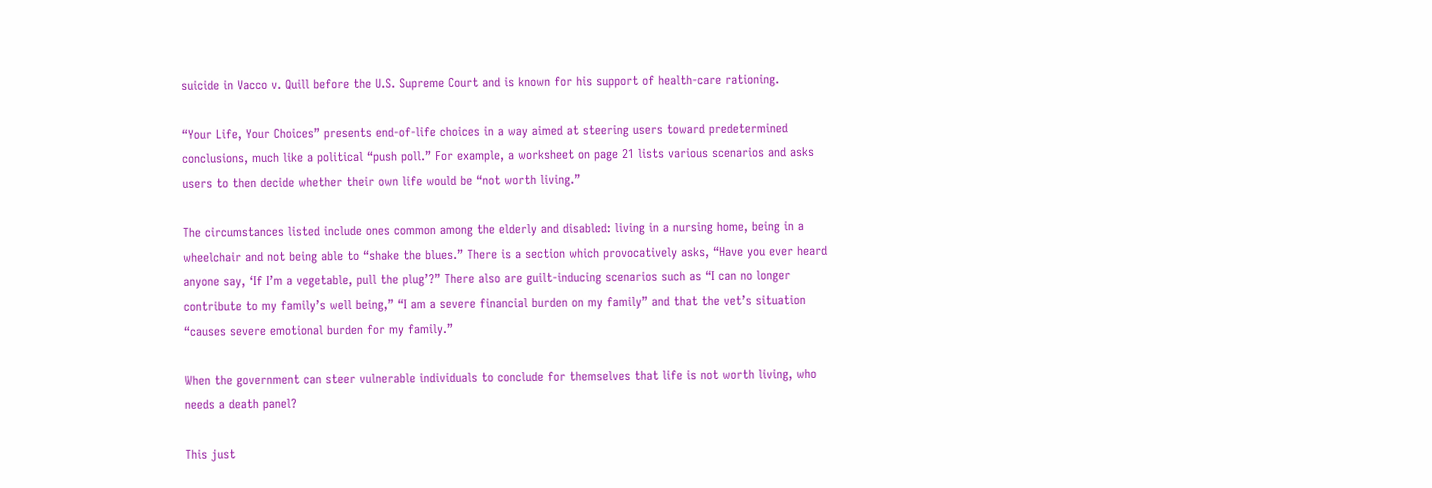suicide in Vacco v. Quill before the U.S. Supreme Court and is known for his support of health-care rationing.

“Your Life, Your Choices” presents end-of-life choices in a way aimed at steering users toward predetermined conclusions, much like a political “push poll.” For example, a worksheet on page 21 lists various scenarios and asks users to then decide whether their own life would be “not worth living.”

The circumstances listed include ones common among the elderly and disabled: living in a nursing home, being in a wheelchair and not being able to “shake the blues.” There is a section which provocatively asks, “Have you ever heard anyone say, ‘If I’m a vegetable, pull the plug’?” There also are guilt-inducing scenarios such as “I can no longer contribute to my family’s well being,” “I am a severe financial burden on my family” and that the vet’s situation “causes severe emotional burden for my family.”

When the government can steer vulnerable individuals to conclude for themselves that life is not worth living, who needs a death panel?

This just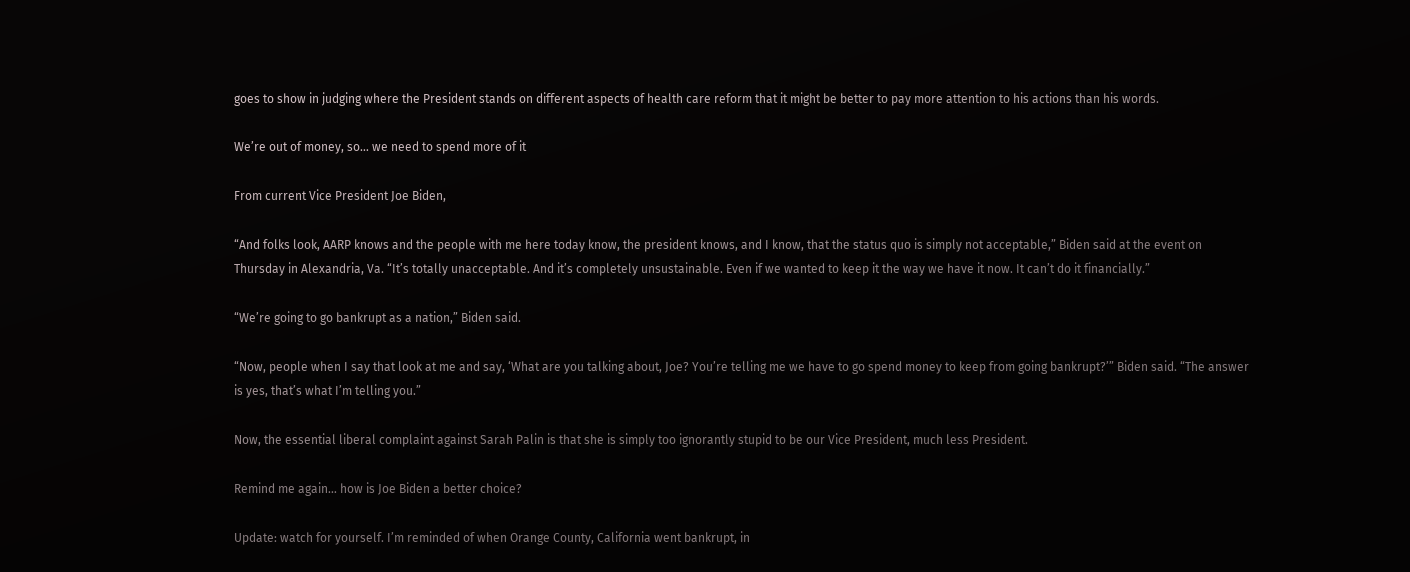goes to show in judging where the President stands on different aspects of health care reform that it might be better to pay more attention to his actions than his words.

We’re out of money, so… we need to spend more of it

From current Vice President Joe Biden,

“And folks look, AARP knows and the people with me here today know, the president knows, and I know, that the status quo is simply not acceptable,” Biden said at the event on Thursday in Alexandria, Va. “It’s totally unacceptable. And it’s completely unsustainable. Even if we wanted to keep it the way we have it now. It can’t do it financially.”

“We’re going to go bankrupt as a nation,” Biden said.

“Now, people when I say that look at me and say, ‘What are you talking about, Joe? You’re telling me we have to go spend money to keep from going bankrupt?’” Biden said. “The answer is yes, that’s what I’m telling you.”

Now, the essential liberal complaint against Sarah Palin is that she is simply too ignorantly stupid to be our Vice President, much less President.

Remind me again… how is Joe Biden a better choice?

Update: watch for yourself. I’m reminded of when Orange County, California went bankrupt, in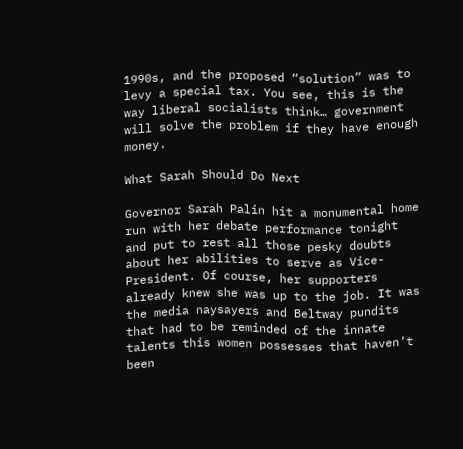1990s, and the proposed “solution” was to levy a special tax. You see, this is the way liberal socialists think… government will solve the problem if they have enough money.

What Sarah Should Do Next

Governor Sarah Palin hit a monumental home run with her debate performance tonight and put to rest all those pesky doubts about her abilities to serve as Vice-President. Of course, her supporters already knew she was up to the job. It was the media naysayers and Beltway pundits that had to be reminded of the innate talents this women possesses that haven’t been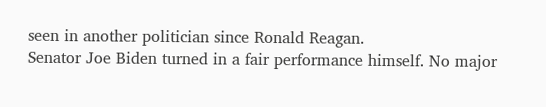seen in another politician since Ronald Reagan.
Senator Joe Biden turned in a fair performance himself. No major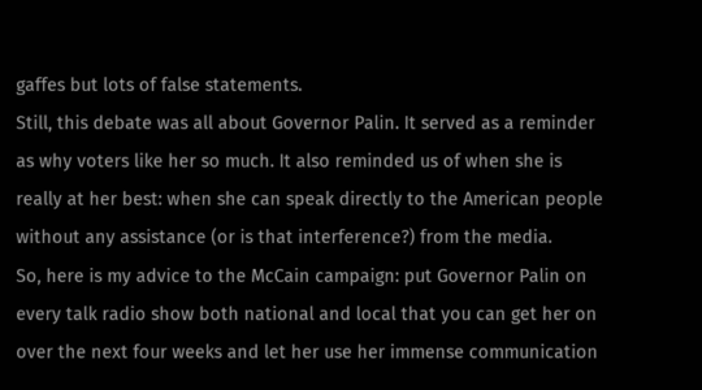gaffes but lots of false statements.
Still, this debate was all about Governor Palin. It served as a reminder as why voters like her so much. It also reminded us of when she is really at her best: when she can speak directly to the American people without any assistance (or is that interference?) from the media.
So, here is my advice to the McCain campaign: put Governor Palin on every talk radio show both national and local that you can get her on over the next four weeks and let her use her immense communication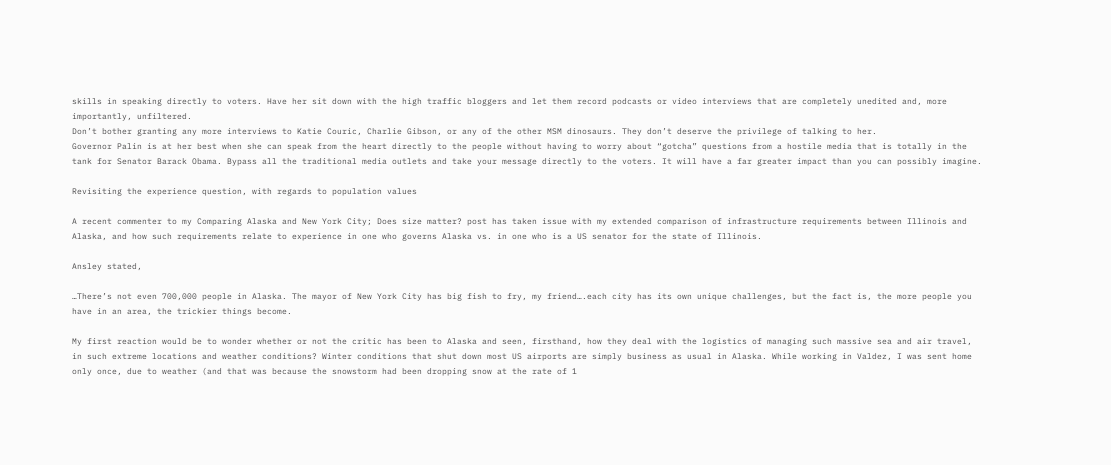skills in speaking directly to voters. Have her sit down with the high traffic bloggers and let them record podcasts or video interviews that are completely unedited and, more importantly, unfiltered.
Don’t bother granting any more interviews to Katie Couric, Charlie Gibson, or any of the other MSM dinosaurs. They don’t deserve the privilege of talking to her.
Governor Palin is at her best when she can speak from the heart directly to the people without having to worry about “gotcha” questions from a hostile media that is totally in the tank for Senator Barack Obama. Bypass all the traditional media outlets and take your message directly to the voters. It will have a far greater impact than you can possibly imagine.

Revisiting the experience question, with regards to population values

A recent commenter to my Comparing Alaska and New York City; Does size matter? post has taken issue with my extended comparison of infrastructure requirements between Illinois and Alaska, and how such requirements relate to experience in one who governs Alaska vs. in one who is a US senator for the state of Illinois.

Ansley stated,

…There’s not even 700,000 people in Alaska. The mayor of New York City has big fish to fry, my friend….each city has its own unique challenges, but the fact is, the more people you have in an area, the trickier things become.

My first reaction would be to wonder whether or not the critic has been to Alaska and seen, firsthand, how they deal with the logistics of managing such massive sea and air travel, in such extreme locations and weather conditions? Winter conditions that shut down most US airports are simply business as usual in Alaska. While working in Valdez, I was sent home only once, due to weather (and that was because the snowstorm had been dropping snow at the rate of 1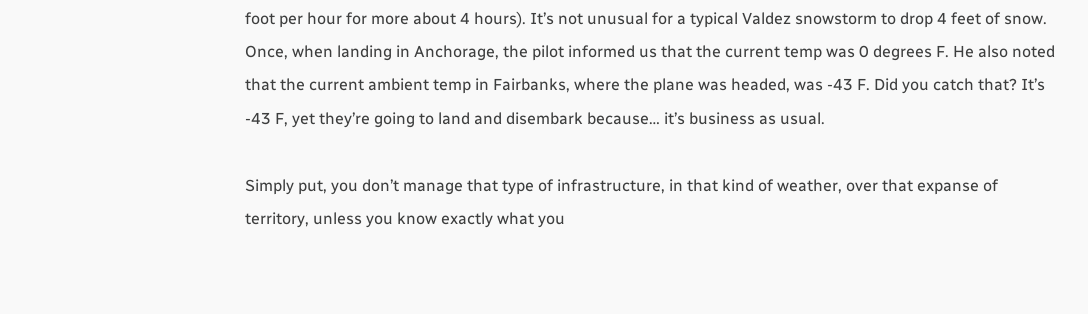foot per hour for more about 4 hours). It’s not unusual for a typical Valdez snowstorm to drop 4 feet of snow. Once, when landing in Anchorage, the pilot informed us that the current temp was 0 degrees F. He also noted that the current ambient temp in Fairbanks, where the plane was headed, was -43 F. Did you catch that? It’s -43 F, yet they’re going to land and disembark because… it’s business as usual.

Simply put, you don’t manage that type of infrastructure, in that kind of weather, over that expanse of territory, unless you know exactly what you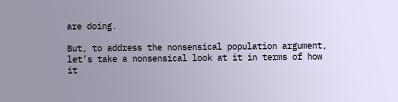are doing.

But, to address the nonsensical population argument, let’s take a nonsensical look at it in terms of how it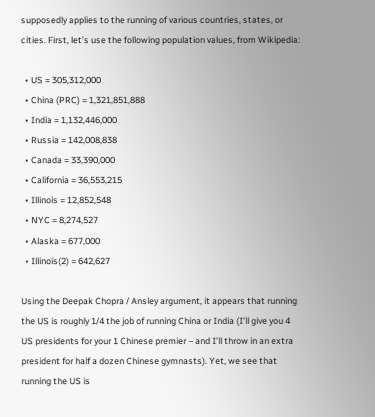supposedly applies to the running of various countries, states, or cities. First, let’s use the following population values, from Wikipedia:

  • US = 305,312,000
  • China (PRC) = 1,321,851,888
  • India = 1,132,446,000
  • Russia = 142,008,838
  • Canada = 33,390,000
  • California = 36,553,215
  • Illinois = 12,852,548
  • NYC = 8,274,527
  • Alaska = 677,000
  • Illinois(2) = 642,627

Using the Deepak Chopra / Ansley argument, it appears that running the US is roughly 1/4 the job of running China or India (I’ll give you 4 US presidents for your 1 Chinese premier – and I’ll throw in an extra president for half a dozen Chinese gymnasts). Yet, we see that running the US is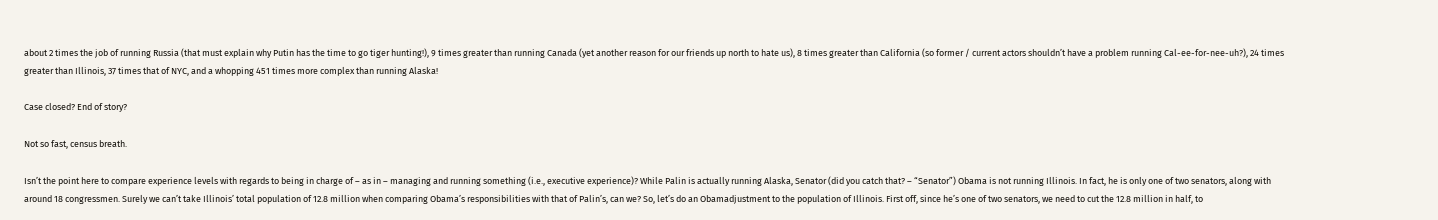about 2 times the job of running Russia (that must explain why Putin has the time to go tiger hunting!), 9 times greater than running Canada (yet another reason for our friends up north to hate us), 8 times greater than California (so former / current actors shouldn’t have a problem running Cal-ee-for-nee-uh?), 24 times greater than Illinois, 37 times that of NYC, and a whopping 451 times more complex than running Alaska!

Case closed? End of story?

Not so fast, census breath.

Isn’t the point here to compare experience levels with regards to being in charge of – as in – managing and running something (i.e., executive experience)? While Palin is actually running Alaska, Senator (did you catch that? – “Senator”) Obama is not running Illinois. In fact, he is only one of two senators, along with around 18 congressmen. Surely we can’t take Illinois’ total population of 12.8 million when comparing Obama’s responsibilities with that of Palin’s, can we? So, let’s do an Obamadjustment to the population of Illinois. First off, since he’s one of two senators, we need to cut the 12.8 million in half, to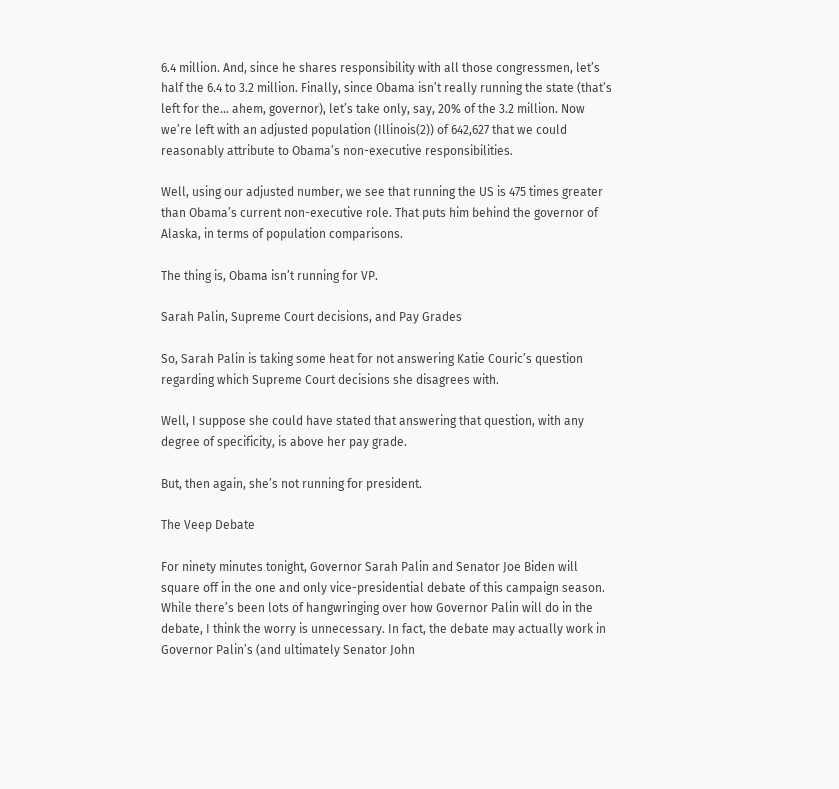6.4 million. And, since he shares responsibility with all those congressmen, let’s half the 6.4 to 3.2 million. Finally, since Obama isn’t really running the state (that’s left for the… ahem, governor), let’s take only, say, 20% of the 3.2 million. Now we’re left with an adjusted population (Illinois(2)) of 642,627 that we could reasonably attribute to Obama’s non-executive responsibilities.

Well, using our adjusted number, we see that running the US is 475 times greater than Obama’s current non-executive role. That puts him behind the governor of Alaska, in terms of population comparisons.

The thing is, Obama isn’t running for VP.

Sarah Palin, Supreme Court decisions, and Pay Grades

So, Sarah Palin is taking some heat for not answering Katie Couric’s question regarding which Supreme Court decisions she disagrees with.

Well, I suppose she could have stated that answering that question, with any degree of specificity, is above her pay grade.

But, then again, she’s not running for president.

The Veep Debate

For ninety minutes tonight, Governor Sarah Palin and Senator Joe Biden will square off in the one and only vice-presidential debate of this campaign season. While there’s been lots of hangwringing over how Governor Palin will do in the debate, I think the worry is unnecessary. In fact, the debate may actually work in Governor Palin’s (and ultimately Senator John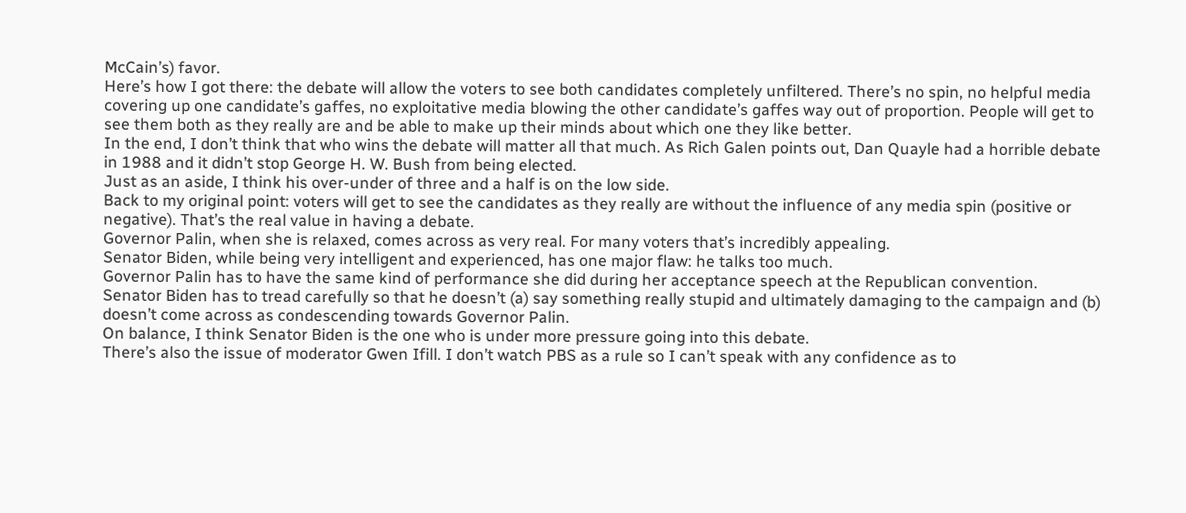McCain’s) favor.
Here’s how I got there: the debate will allow the voters to see both candidates completely unfiltered. There’s no spin, no helpful media covering up one candidate’s gaffes, no exploitative media blowing the other candidate’s gaffes way out of proportion. People will get to see them both as they really are and be able to make up their minds about which one they like better.
In the end, I don’t think that who wins the debate will matter all that much. As Rich Galen points out, Dan Quayle had a horrible debate in 1988 and it didn’t stop George H. W. Bush from being elected.
Just as an aside, I think his over-under of three and a half is on the low side.
Back to my original point: voters will get to see the candidates as they really are without the influence of any media spin (positive or negative). That’s the real value in having a debate.
Governor Palin, when she is relaxed, comes across as very real. For many voters that’s incredibly appealing.
Senator Biden, while being very intelligent and experienced, has one major flaw: he talks too much.
Governor Palin has to have the same kind of performance she did during her acceptance speech at the Republican convention.
Senator Biden has to tread carefully so that he doesn’t (a) say something really stupid and ultimately damaging to the campaign and (b) doesn’t come across as condescending towards Governor Palin.
On balance, I think Senator Biden is the one who is under more pressure going into this debate.
There’s also the issue of moderator Gwen Ifill. I don’t watch PBS as a rule so I can’t speak with any confidence as to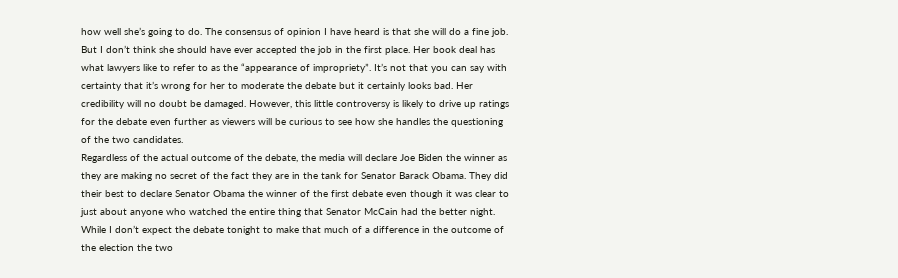how well she’s going to do. The consensus of opinion I have heard is that she will do a fine job.
But I don’t think she should have ever accepted the job in the first place. Her book deal has what lawyers like to refer to as the “appearance of impropriety”. It’s not that you can say with certainty that it’s wrong for her to moderate the debate but it certainly looks bad. Her credibility will no doubt be damaged. However, this little controversy is likely to drive up ratings for the debate even further as viewers will be curious to see how she handles the questioning of the two candidates.
Regardless of the actual outcome of the debate, the media will declare Joe Biden the winner as they are making no secret of the fact they are in the tank for Senator Barack Obama. They did their best to declare Senator Obama the winner of the first debate even though it was clear to just about anyone who watched the entire thing that Senator McCain had the better night.
While I don’t expect the debate tonight to make that much of a difference in the outcome of the election the two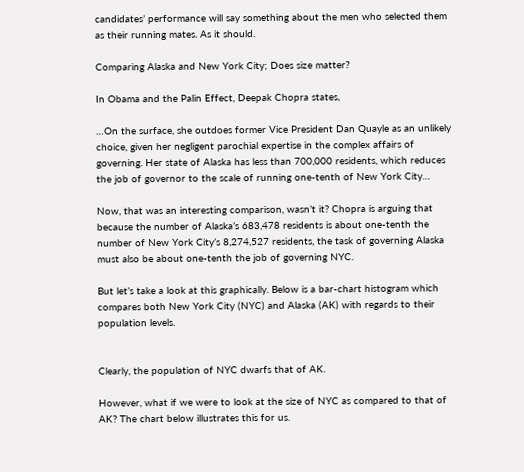candidates’ performance will say something about the men who selected them as their running mates. As it should.

Comparing Alaska and New York City; Does size matter?

In Obama and the Palin Effect, Deepak Chopra states,

…On the surface, she outdoes former Vice President Dan Quayle as an unlikely choice, given her negligent parochial expertise in the complex affairs of governing. Her state of Alaska has less than 700,000 residents, which reduces the job of governor to the scale of running one-tenth of New York City…

Now, that was an interesting comparison, wasn’t it? Chopra is arguing that because the number of Alaska’s 683,478 residents is about one-tenth the number of New York City’s 8,274,527 residents, the task of governing Alaska must also be about one-tenth the job of governing NYC.

But let’s take a look at this graphically. Below is a bar-chart histogram which compares both New York City (NYC) and Alaska (AK) with regards to their population levels.


Clearly, the population of NYC dwarfs that of AK.

However, what if we were to look at the size of NYC as compared to that of AK? The chart below illustrates this for us.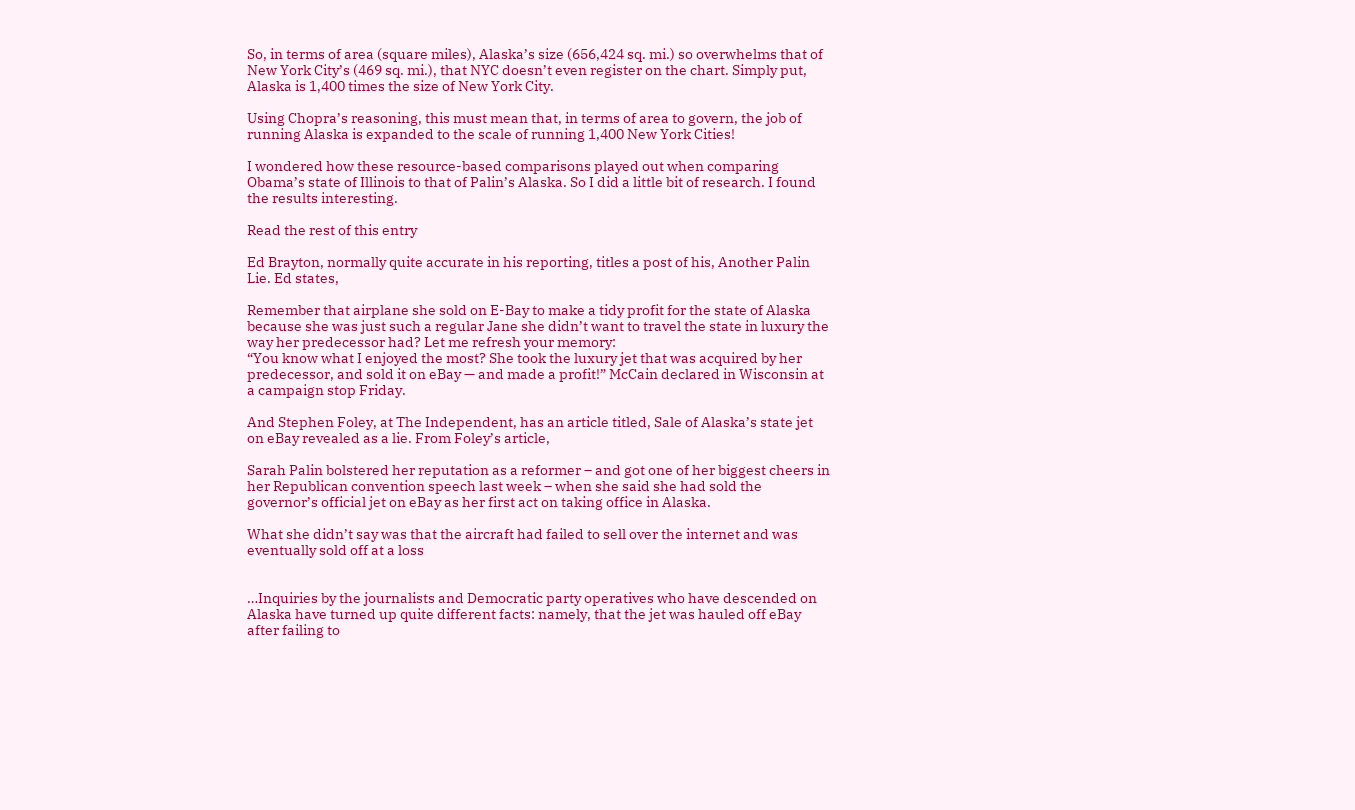So, in terms of area (square miles), Alaska’s size (656,424 sq. mi.) so overwhelms that of New York City’s (469 sq. mi.), that NYC doesn’t even register on the chart. Simply put, Alaska is 1,400 times the size of New York City.

Using Chopra’s reasoning, this must mean that, in terms of area to govern, the job of running Alaska is expanded to the scale of running 1,400 New York Cities!

I wondered how these resource-based comparisons played out when comparing Obama’s state of Illinois to that of Palin’s Alaska. So I did a little bit of research. I found the results interesting.

Read the rest of this entry

Ed Brayton, normally quite accurate in his reporting, titles a post of his, Another Palin Lie. Ed states,

Remember that airplane she sold on E-Bay to make a tidy profit for the state of Alaska because she was just such a regular Jane she didn’t want to travel the state in luxury the way her predecessor had? Let me refresh your memory:
“You know what I enjoyed the most? She took the luxury jet that was acquired by her predecessor, and sold it on eBay — and made a profit!” McCain declared in Wisconsin at a campaign stop Friday.

And Stephen Foley, at The Independent, has an article titled, Sale of Alaska’s state jet on eBay revealed as a lie. From Foley’s article,

Sarah Palin bolstered her reputation as a reformer – and got one of her biggest cheers in her Republican convention speech last week – when she said she had sold the governor’s official jet on eBay as her first act on taking office in Alaska.

What she didn’t say was that the aircraft had failed to sell over the internet and was eventually sold off at a loss


…Inquiries by the journalists and Democratic party operatives who have descended on Alaska have turned up quite different facts: namely, that the jet was hauled off eBay after failing to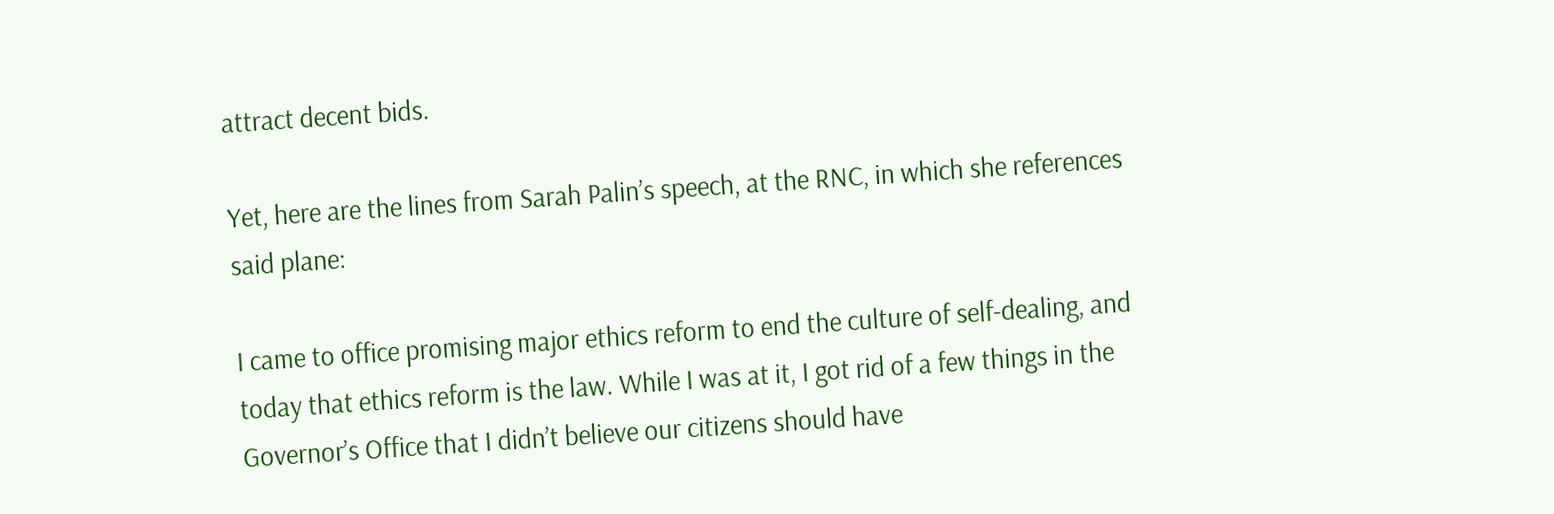attract decent bids.

Yet, here are the lines from Sarah Palin’s speech, at the RNC, in which she references said plane:

I came to office promising major ethics reform to end the culture of self-dealing, and today that ethics reform is the law. While I was at it, I got rid of a few things in the Governor’s Office that I didn’t believe our citizens should have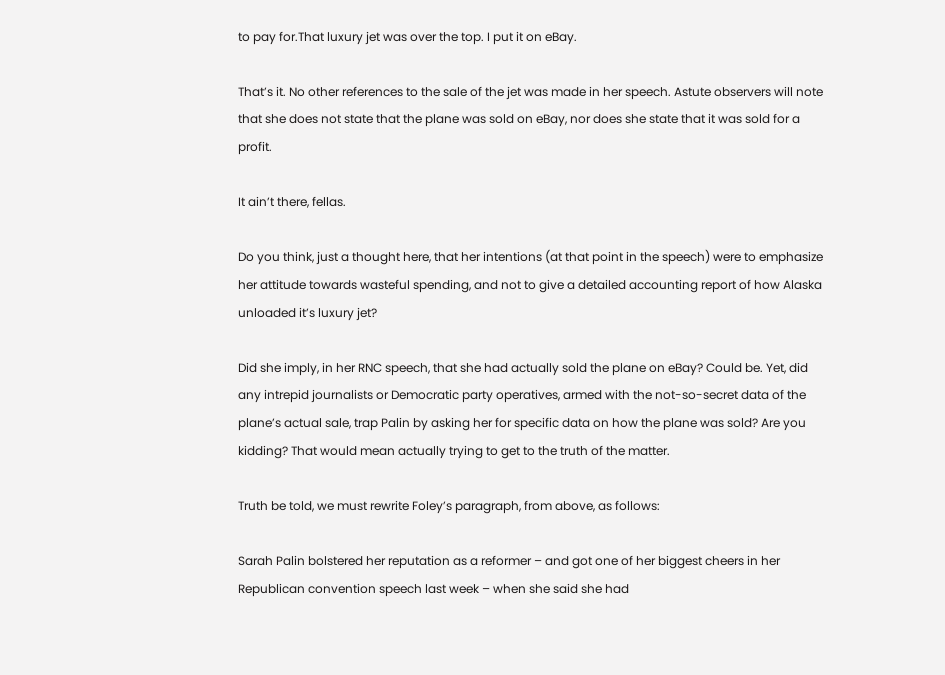to pay for.That luxury jet was over the top. I put it on eBay.

That’s it. No other references to the sale of the jet was made in her speech. Astute observers will note that she does not state that the plane was sold on eBay, nor does she state that it was sold for a profit.

It ain’t there, fellas.

Do you think, just a thought here, that her intentions (at that point in the speech) were to emphasize her attitude towards wasteful spending, and not to give a detailed accounting report of how Alaska unloaded it’s luxury jet?

Did she imply, in her RNC speech, that she had actually sold the plane on eBay? Could be. Yet, did any intrepid journalists or Democratic party operatives, armed with the not-so-secret data of the plane’s actual sale, trap Palin by asking her for specific data on how the plane was sold? Are you kidding? That would mean actually trying to get to the truth of the matter.

Truth be told, we must rewrite Foley’s paragraph, from above, as follows:

Sarah Palin bolstered her reputation as a reformer – and got one of her biggest cheers in her Republican convention speech last week – when she said she had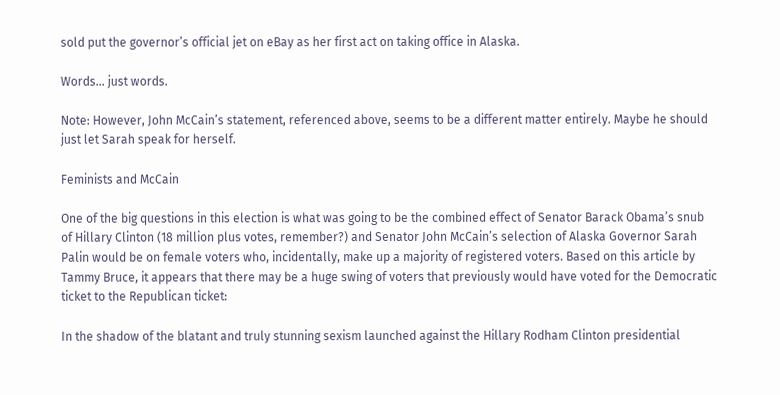sold put the governor’s official jet on eBay as her first act on taking office in Alaska.

Words… just words.

Note: However, John McCain’s statement, referenced above, seems to be a different matter entirely. Maybe he should just let Sarah speak for herself.

Feminists and McCain

One of the big questions in this election is what was going to be the combined effect of Senator Barack Obama’s snub of Hillary Clinton (18 million plus votes, remember?) and Senator John McCain’s selection of Alaska Governor Sarah Palin would be on female voters who, incidentally, make up a majority of registered voters. Based on this article by Tammy Bruce, it appears that there may be a huge swing of voters that previously would have voted for the Democratic ticket to the Republican ticket:

In the shadow of the blatant and truly stunning sexism launched against the Hillary Rodham Clinton presidential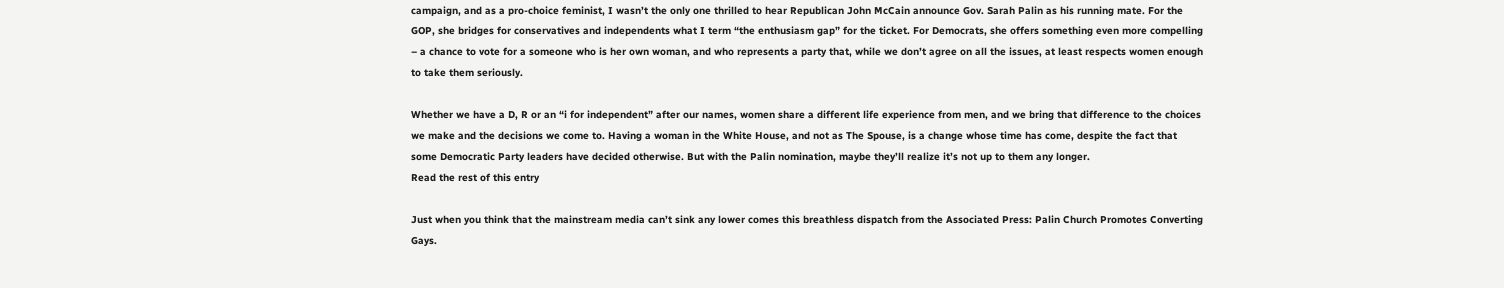campaign, and as a pro-choice feminist, I wasn’t the only one thrilled to hear Republican John McCain announce Gov. Sarah Palin as his running mate. For the GOP, she bridges for conservatives and independents what I term “the enthusiasm gap” for the ticket. For Democrats, she offers something even more compelling – a chance to vote for a someone who is her own woman, and who represents a party that, while we don’t agree on all the issues, at least respects women enough to take them seriously.

Whether we have a D, R or an “i for independent” after our names, women share a different life experience from men, and we bring that difference to the choices we make and the decisions we come to. Having a woman in the White House, and not as The Spouse, is a change whose time has come, despite the fact that some Democratic Party leaders have decided otherwise. But with the Palin nomination, maybe they’ll realize it’s not up to them any longer.
Read the rest of this entry

Just when you think that the mainstream media can’t sink any lower comes this breathless dispatch from the Associated Press: Palin Church Promotes Converting Gays.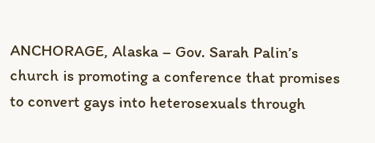ANCHORAGE, Alaska – Gov. Sarah Palin’s church is promoting a conference that promises to convert gays into heterosexuals through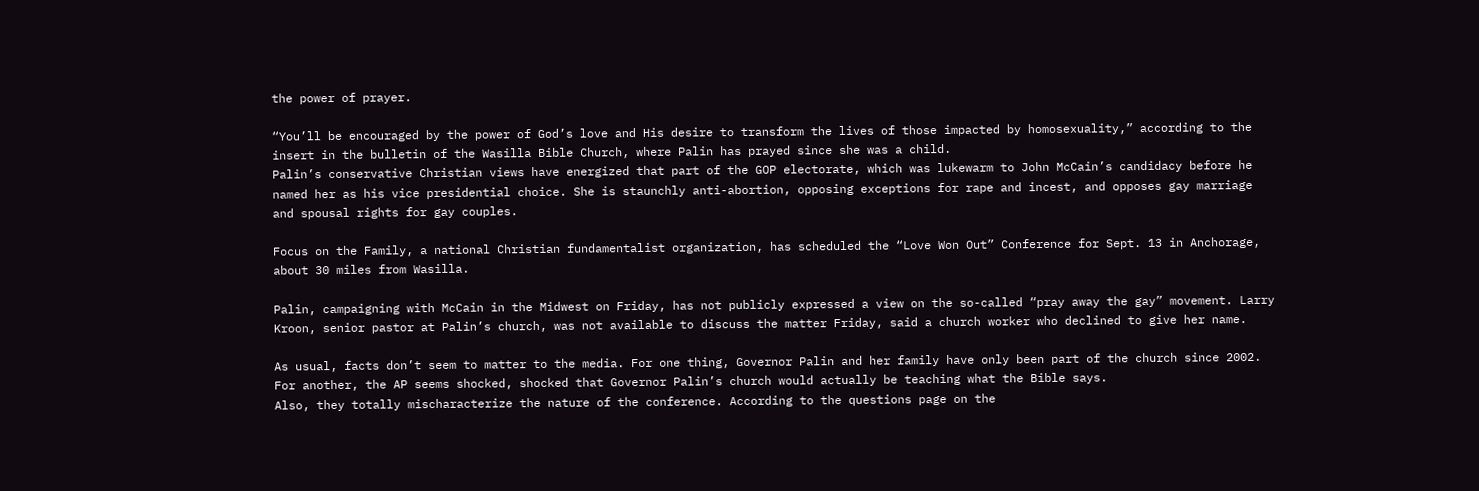the power of prayer.

“You’ll be encouraged by the power of God’s love and His desire to transform the lives of those impacted by homosexuality,” according to the insert in the bulletin of the Wasilla Bible Church, where Palin has prayed since she was a child.
Palin’s conservative Christian views have energized that part of the GOP electorate, which was lukewarm to John McCain’s candidacy before he named her as his vice presidential choice. She is staunchly anti-abortion, opposing exceptions for rape and incest, and opposes gay marriage and spousal rights for gay couples.

Focus on the Family, a national Christian fundamentalist organization, has scheduled the “Love Won Out” Conference for Sept. 13 in Anchorage, about 30 miles from Wasilla.

Palin, campaigning with McCain in the Midwest on Friday, has not publicly expressed a view on the so-called “pray away the gay” movement. Larry Kroon, senior pastor at Palin’s church, was not available to discuss the matter Friday, said a church worker who declined to give her name.

As usual, facts don’t seem to matter to the media. For one thing, Governor Palin and her family have only been part of the church since 2002.
For another, the AP seems shocked, shocked that Governor Palin’s church would actually be teaching what the Bible says.
Also, they totally mischaracterize the nature of the conference. According to the questions page on the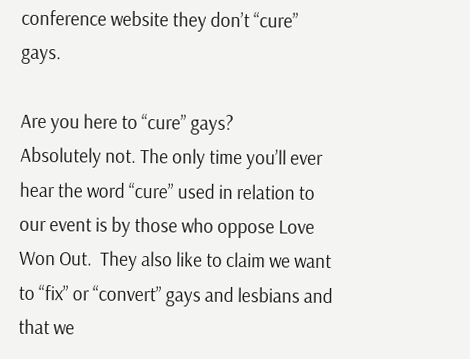conference website they don’t “cure” gays.

Are you here to “cure” gays?
Absolutely not. The only time you’ll ever hear the word “cure” used in relation to our event is by those who oppose Love Won Out.  They also like to claim we want to “fix” or “convert” gays and lesbians and that we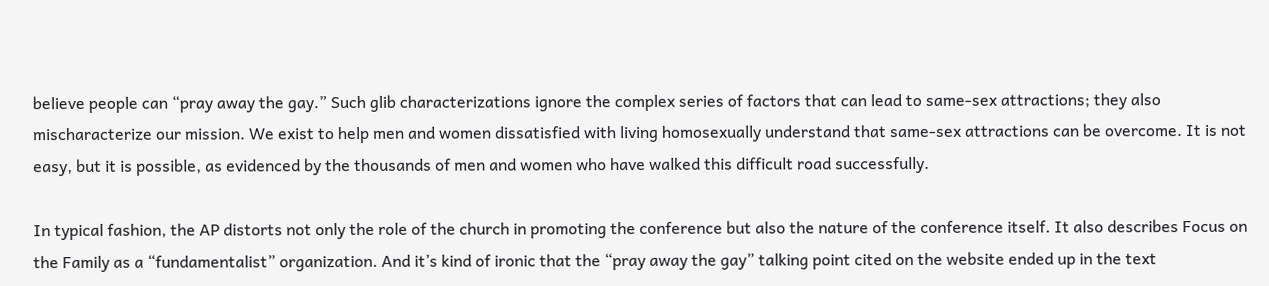believe people can “pray away the gay.” Such glib characterizations ignore the complex series of factors that can lead to same-sex attractions; they also mischaracterize our mission. We exist to help men and women dissatisfied with living homosexually understand that same-sex attractions can be overcome. It is not easy, but it is possible, as evidenced by the thousands of men and women who have walked this difficult road successfully.

In typical fashion, the AP distorts not only the role of the church in promoting the conference but also the nature of the conference itself. It also describes Focus on the Family as a “fundamentalist” organization. And it’s kind of ironic that the “pray away the gay” talking point cited on the website ended up in the text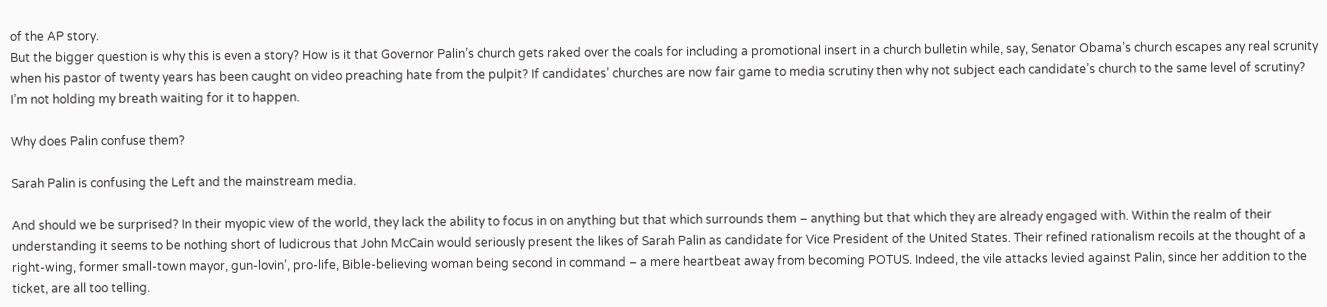of the AP story.
But the bigger question is why this is even a story? How is it that Governor Palin’s church gets raked over the coals for including a promotional insert in a church bulletin while, say, Senator Obama’s church escapes any real scrunity when his pastor of twenty years has been caught on video preaching hate from the pulpit? If candidates’ churches are now fair game to media scrutiny then why not subject each candidate’s church to the same level of scrutiny?
I’m not holding my breath waiting for it to happen.

Why does Palin confuse them?

Sarah Palin is confusing the Left and the mainstream media.

And should we be surprised? In their myopic view of the world, they lack the ability to focus in on anything but that which surrounds them – anything but that which they are already engaged with. Within the realm of their understanding it seems to be nothing short of ludicrous that John McCain would seriously present the likes of Sarah Palin as candidate for Vice President of the United States. Their refined rationalism recoils at the thought of a right-wing, former small-town mayor, gun-lovin’, pro-life, Bible-believing woman being second in command – a mere heartbeat away from becoming POTUS. Indeed, the vile attacks levied against Palin, since her addition to the ticket, are all too telling.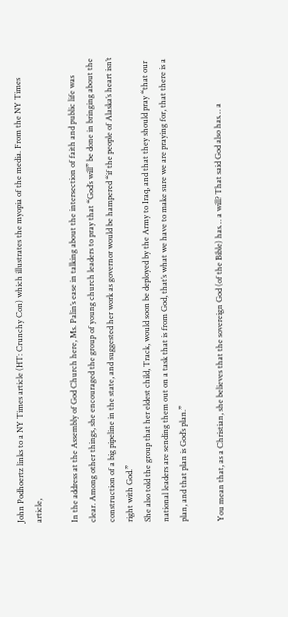John Podhoertz links to a NY Times article (HT: Crunchy Con) which illustrates the myopia of the media. From the NY Times article,

In the address at the Assembly of God Church here, Ms. Palin’s ease in talking about the intersection of faith and public life was clear. Among other things, she encouraged the group of young church leaders to pray that “God’s will” be done in bringing about the construction of a big pipeline in the state, and suggested her work as governor would be hampered “if the people of Alaska’s heart isn’t right with God.”
She also told the group that her eldest child, Track, would soon be deployed by the Army to Iraq, and that they should pray “that our national leaders are sending them out on a task that is from God, that’s what we have to make sure we are praying for, that there is a plan, and that plan is God’s plan.”

You mean that, as a Christian, she believes that the sovereign God (of the Bible) has… a will? That said God also has… a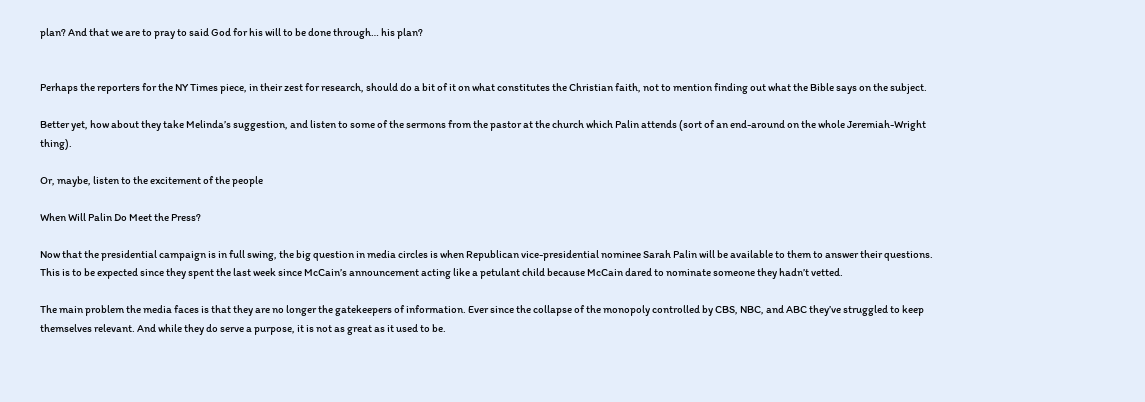plan? And that we are to pray to said God for his will to be done through… his plan?


Perhaps the reporters for the NY Times piece, in their zest for research, should do a bit of it on what constitutes the Christian faith, not to mention finding out what the Bible says on the subject.

Better yet, how about they take Melinda’s suggestion, and listen to some of the sermons from the pastor at the church which Palin attends (sort of an end-around on the whole Jeremiah-Wright thing).

Or, maybe, listen to the excitement of the people

When Will Palin Do Meet the Press?

Now that the presidential campaign is in full swing, the big question in media circles is when Republican vice-presidential nominee Sarah Palin will be available to them to answer their questions. This is to be expected since they spent the last week since McCain’s announcement acting like a petulant child because McCain dared to nominate someone they hadn’t vetted.

The main problem the media faces is that they are no longer the gatekeepers of information. Ever since the collapse of the monopoly controlled by CBS, NBC, and ABC they’ve struggled to keep themselves relevant. And while they do serve a purpose, it is not as great as it used to be.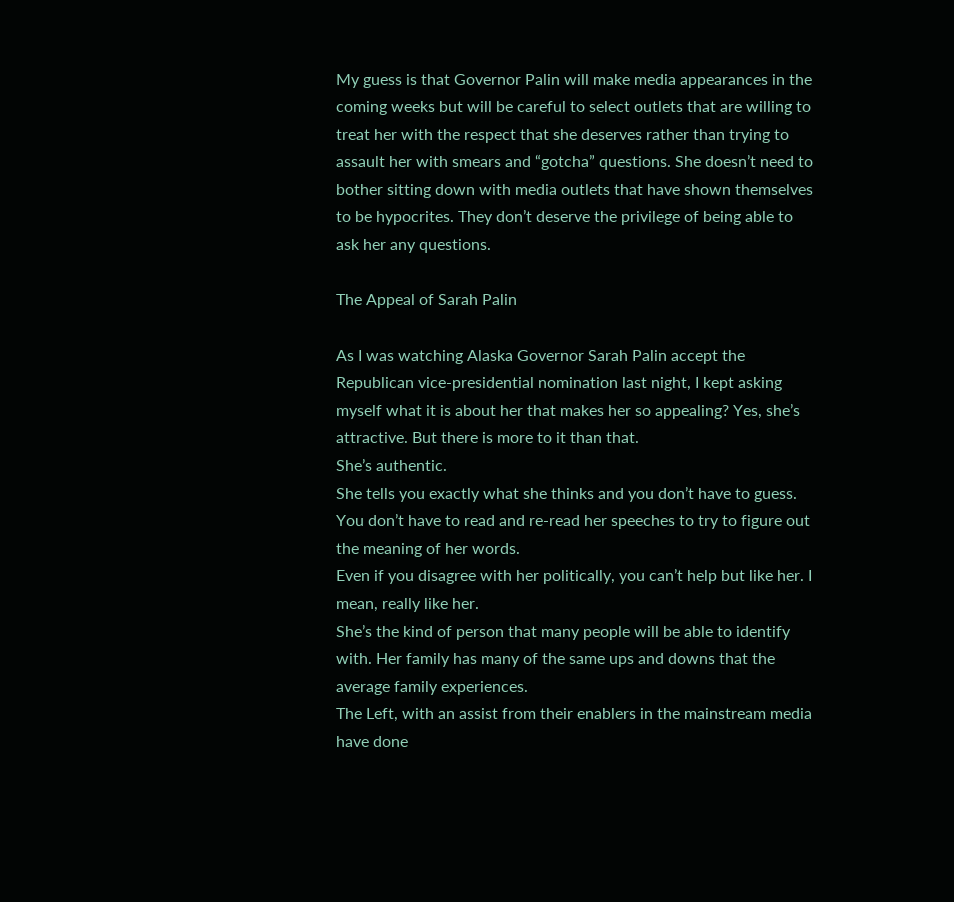My guess is that Governor Palin will make media appearances in the coming weeks but will be careful to select outlets that are willing to treat her with the respect that she deserves rather than trying to assault her with smears and “gotcha” questions. She doesn’t need to bother sitting down with media outlets that have shown themselves to be hypocrites. They don’t deserve the privilege of being able to ask her any questions.

The Appeal of Sarah Palin

As I was watching Alaska Governor Sarah Palin accept the Republican vice-presidential nomination last night, I kept asking myself what it is about her that makes her so appealing? Yes, she’s attractive. But there is more to it than that.
She’s authentic.
She tells you exactly what she thinks and you don’t have to guess.
You don’t have to read and re-read her speeches to try to figure out the meaning of her words.
Even if you disagree with her politically, you can’t help but like her. I mean, really like her.
She’s the kind of person that many people will be able to identify with. Her family has many of the same ups and downs that the average family experiences.
The Left, with an assist from their enablers in the mainstream media have done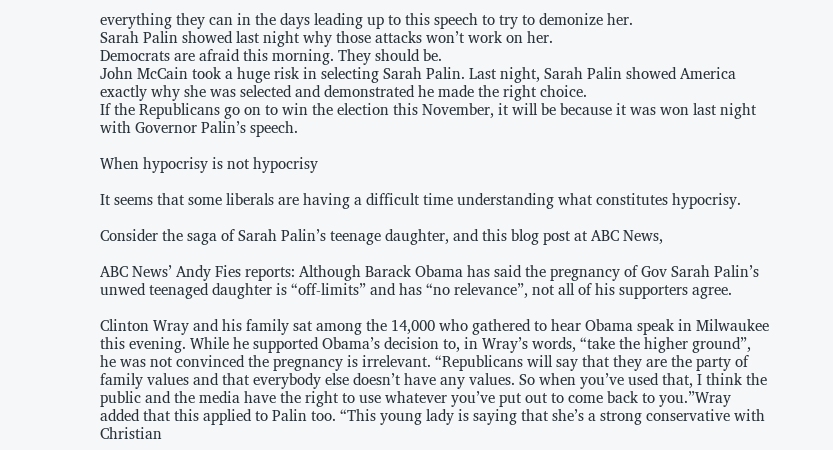everything they can in the days leading up to this speech to try to demonize her.
Sarah Palin showed last night why those attacks won’t work on her.
Democrats are afraid this morning. They should be.
John McCain took a huge risk in selecting Sarah Palin. Last night, Sarah Palin showed America exactly why she was selected and demonstrated he made the right choice.
If the Republicans go on to win the election this November, it will be because it was won last night with Governor Palin’s speech.

When hypocrisy is not hypocrisy

It seems that some liberals are having a difficult time understanding what constitutes hypocrisy.

Consider the saga of Sarah Palin’s teenage daughter, and this blog post at ABC News,

ABC News’ Andy Fies reports: Although Barack Obama has said the pregnancy of Gov Sarah Palin’s unwed teenaged daughter is “off-limits” and has “no relevance”, not all of his supporters agree.

Clinton Wray and his family sat among the 14,000 who gathered to hear Obama speak in Milwaukee this evening. While he supported Obama’s decision to, in Wray’s words, “take the higher ground”, he was not convinced the pregnancy is irrelevant. “Republicans will say that they are the party of family values and that everybody else doesn’t have any values. So when you’ve used that, I think the public and the media have the right to use whatever you’ve put out to come back to you.”Wray added that this applied to Palin too. “This young lady is saying that she’s a strong conservative with Christian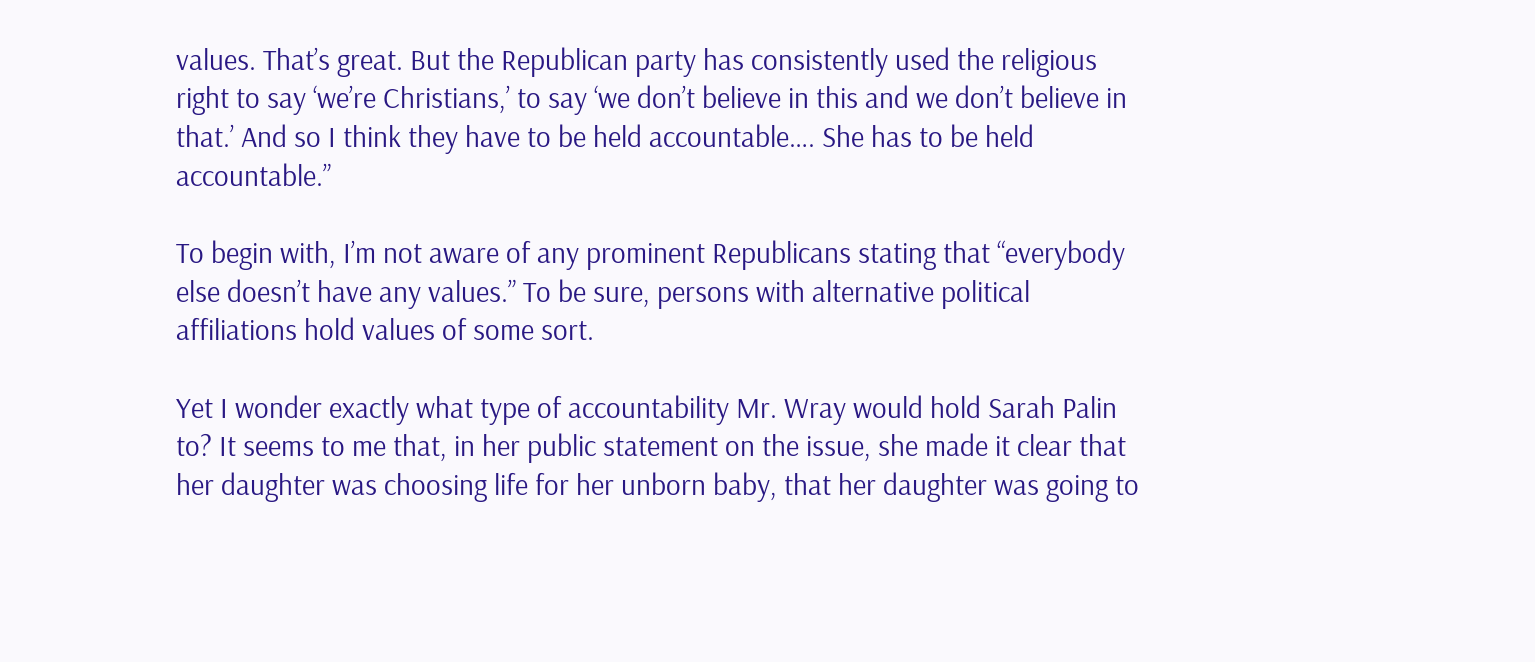values. That’s great. But the Republican party has consistently used the religious right to say ‘we’re Christians,’ to say ‘we don’t believe in this and we don’t believe in that.’ And so I think they have to be held accountable…. She has to be held accountable.”

To begin with, I’m not aware of any prominent Republicans stating that “everybody else doesn’t have any values.” To be sure, persons with alternative political affiliations hold values of some sort.

Yet I wonder exactly what type of accountability Mr. Wray would hold Sarah Palin to? It seems to me that, in her public statement on the issue, she made it clear that her daughter was choosing life for her unborn baby, that her daughter was going to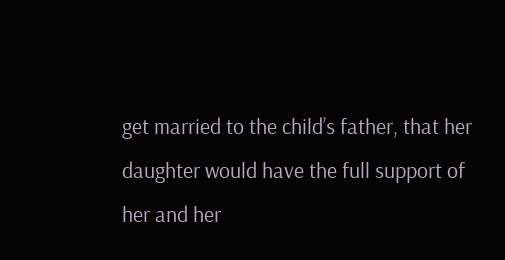get married to the child’s father, that her daughter would have the full support of her and her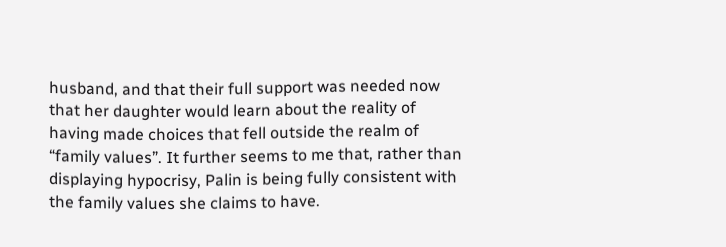husband, and that their full support was needed now that her daughter would learn about the reality of having made choices that fell outside the realm of “family values”. It further seems to me that, rather than displaying hypocrisy, Palin is being fully consistent with the family values she claims to have.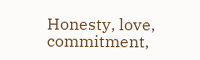Honesty, love, commitment,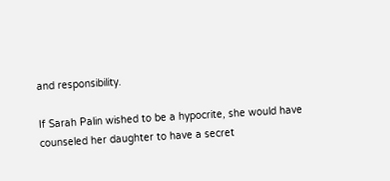and responsibility.

If Sarah Palin wished to be a hypocrite, she would have counseled her daughter to have a secret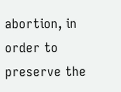abortion, in order to preserve the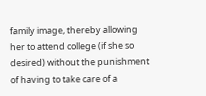family image, thereby allowing her to attend college (if she so desired) without the punishment of having to take care of a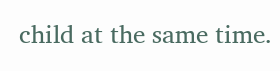child at the same time.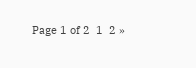Page 1 of 2  1  2 »